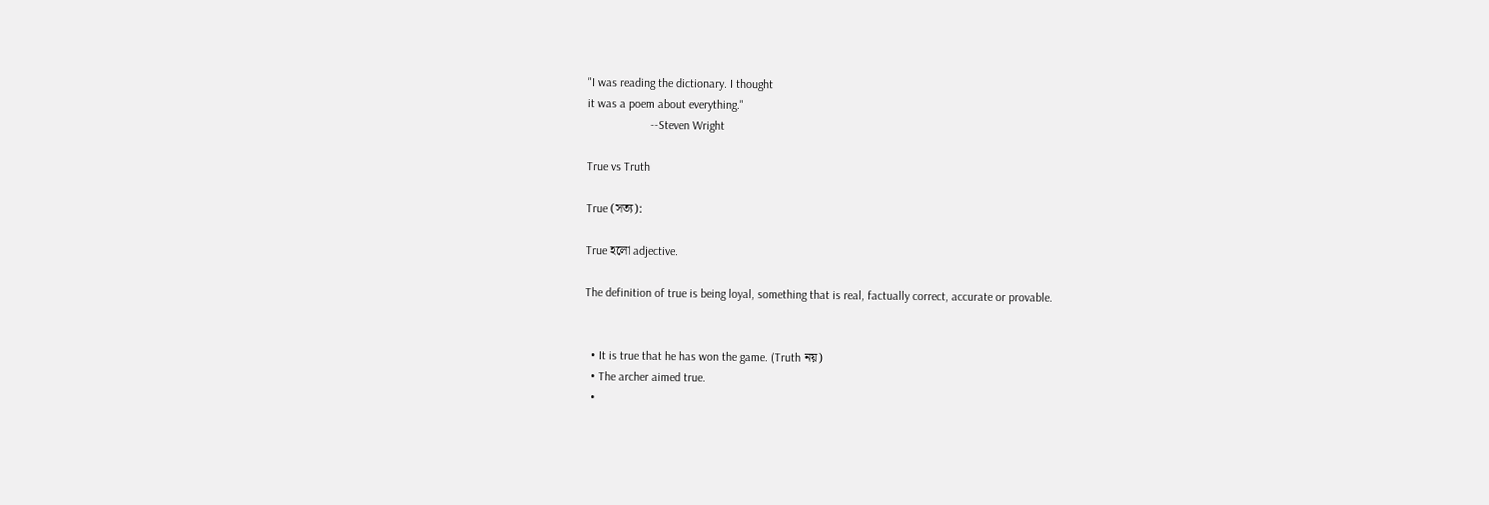"I was reading the dictionary. I thought
it was a poem about everything."
                     --Steven Wright

True vs Truth

True (সত্য):

True হলো adjective.

The definition of true is being loyal, something that is real, factually correct, accurate or provable.


  • It is true that he has won the game. (Truth নয়)
  • The archer aimed true.
  •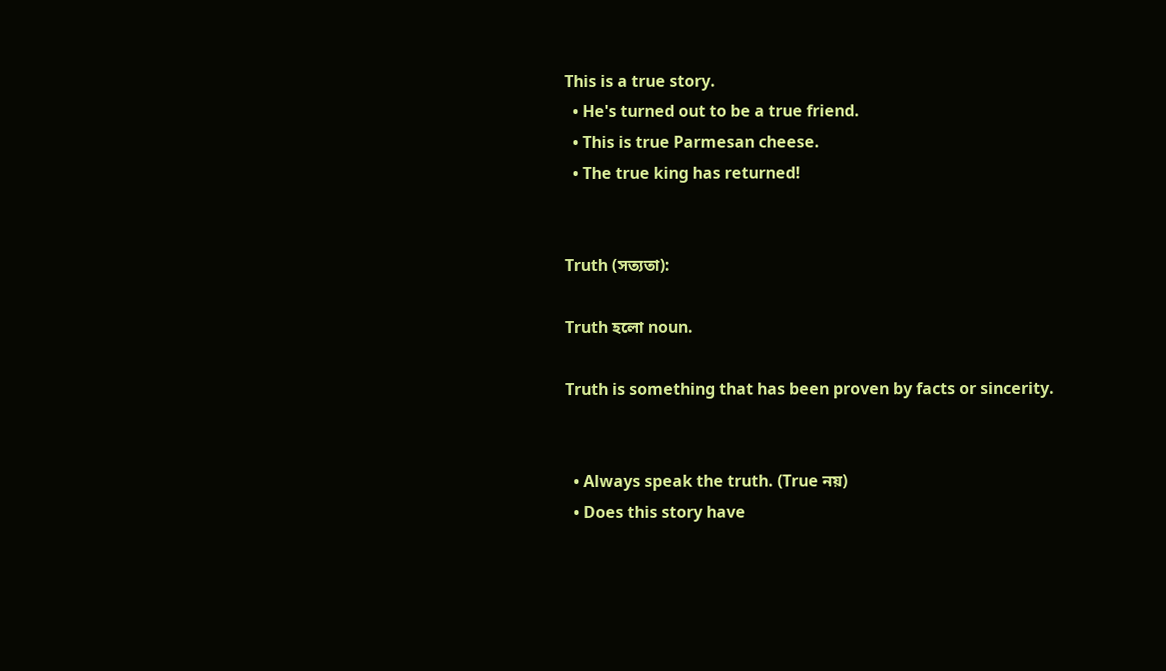This is a true story.
  • He's turned out to be a true friend.
  • This is true Parmesan cheese.
  • The true king has returned!


Truth (সত্যতা):

Truth হলো noun.

Truth is something that has been proven by facts or sincerity.


  • Always speak the truth. (True নয়)
  • Does this story have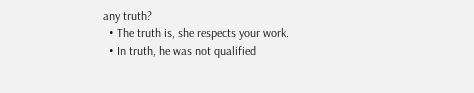any truth?
  • The truth is, she respects your work.
  • In truth, he was not qualified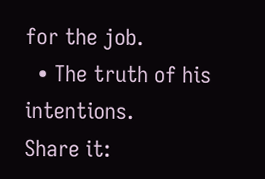for the job.
  • The truth of his intentions.
Share it: